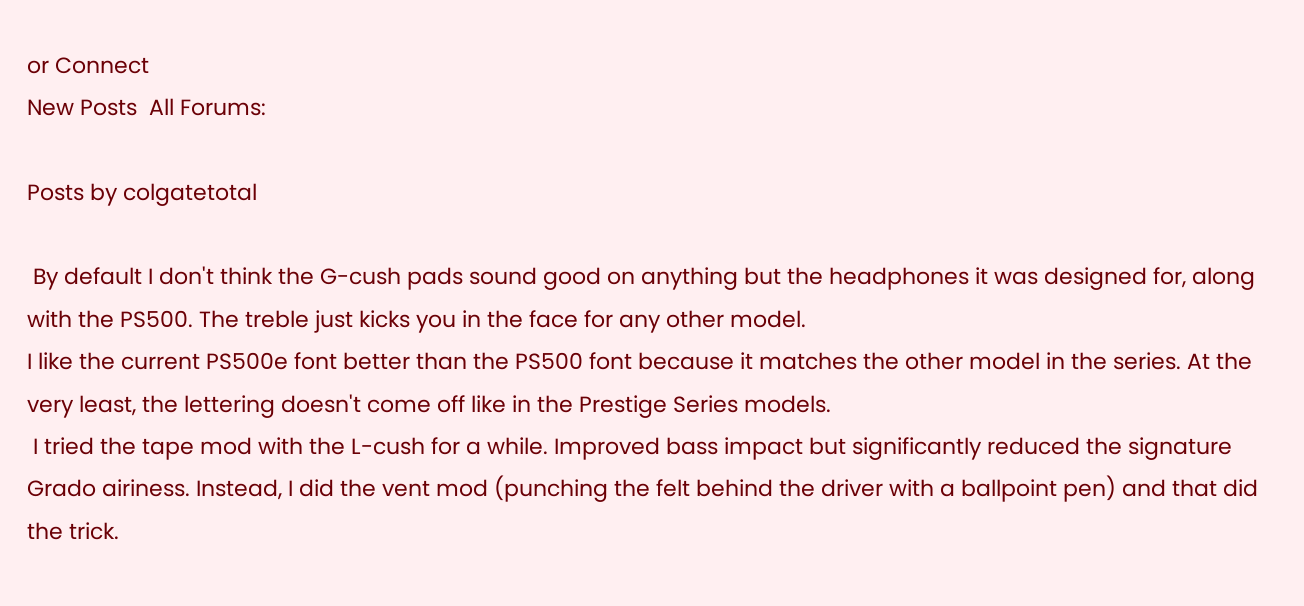or Connect
New Posts  All Forums:

Posts by colgatetotal

 By default I don't think the G-cush pads sound good on anything but the headphones it was designed for, along with the PS500. The treble just kicks you in the face for any other model.
I like the current PS500e font better than the PS500 font because it matches the other model in the series. At the very least, the lettering doesn't come off like in the Prestige Series models.
 I tried the tape mod with the L-cush for a while. Improved bass impact but significantly reduced the signature Grado airiness. Instead, I did the vent mod (punching the felt behind the driver with a ballpoint pen) and that did the trick.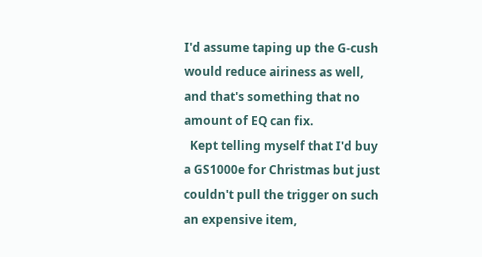I'd assume taping up the G-cush would reduce airiness as well, and that's something that no amount of EQ can fix.
  Kept telling myself that I'd buy a GS1000e for Christmas but just couldn't pull the trigger on such an expensive item,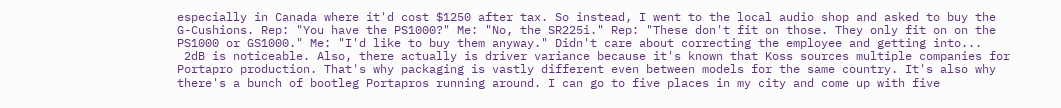especially in Canada where it'd cost $1250 after tax. So instead, I went to the local audio shop and asked to buy the G-Cushions. Rep: "You have the PS1000?" Me: "No, the SR225i." Rep: "These don't fit on those. They only fit on on the PS1000 or GS1000." Me: "I'd like to buy them anyway." Didn't care about correcting the employee and getting into...
 2dB is noticeable. Also, there actually is driver variance because it's known that Koss sources multiple companies for Portapro production. That's why packaging is vastly different even between models for the same country. It's also why there's a bunch of bootleg Portapros running around. I can go to five places in my city and come up with five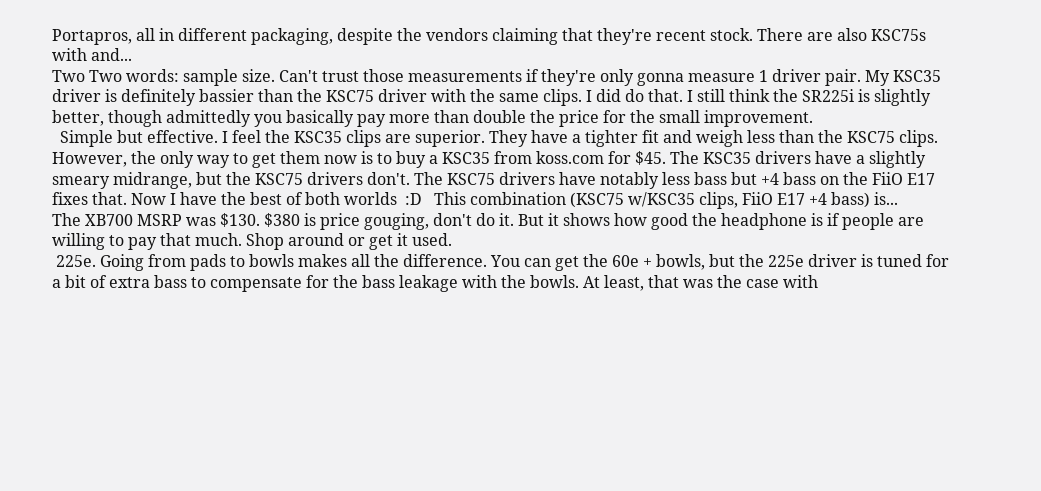Portapros, all in different packaging, despite the vendors claiming that they're recent stock. There are also KSC75s with and...
Two Two words: sample size. Can't trust those measurements if they're only gonna measure 1 driver pair. My KSC35 driver is definitely bassier than the KSC75 driver with the same clips. I did do that. I still think the SR225i is slightly better, though admittedly you basically pay more than double the price for the small improvement.
  Simple but effective. I feel the KSC35 clips are superior. They have a tighter fit and weigh less than the KSC75 clips. However, the only way to get them now is to buy a KSC35 from koss.com for $45. The KSC35 drivers have a slightly smeary midrange, but the KSC75 drivers don't. The KSC75 drivers have notably less bass but +4 bass on the FiiO E17 fixes that. Now I have the best of both worlds  :D   This combination (KSC75 w/KSC35 clips, FiiO E17 +4 bass) is...
The XB700 MSRP was $130. $380 is price gouging, don't do it. But it shows how good the headphone is if people are willing to pay that much. Shop around or get it used.
 225e. Going from pads to bowls makes all the difference. You can get the 60e + bowls, but the 225e driver is tuned for a bit of extra bass to compensate for the bass leakage with the bowls. At least, that was the case with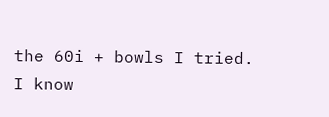the 60i + bowls I tried.
I know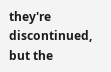they're discontinued, but the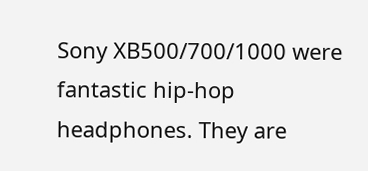Sony XB500/700/1000 were fantastic hip-hop headphones. They are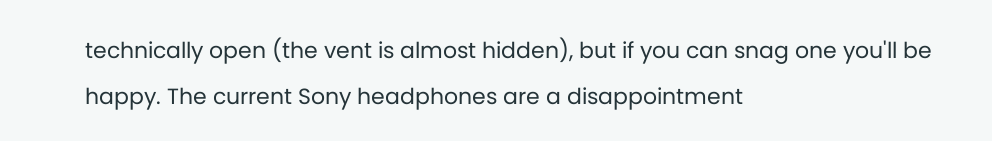technically open (the vent is almost hidden), but if you can snag one you'll be happy. The current Sony headphones are a disappointment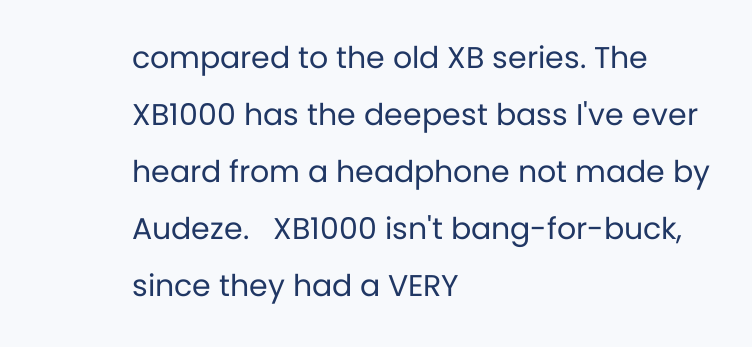compared to the old XB series. The XB1000 has the deepest bass I've ever heard from a headphone not made by Audeze.   XB1000 isn't bang-for-buck, since they had a VERY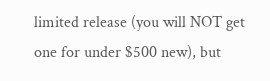limited release (you will NOT get one for under $500 new), but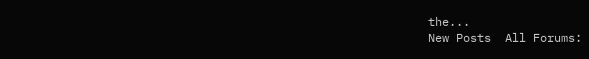the...
New Posts  All Forums: